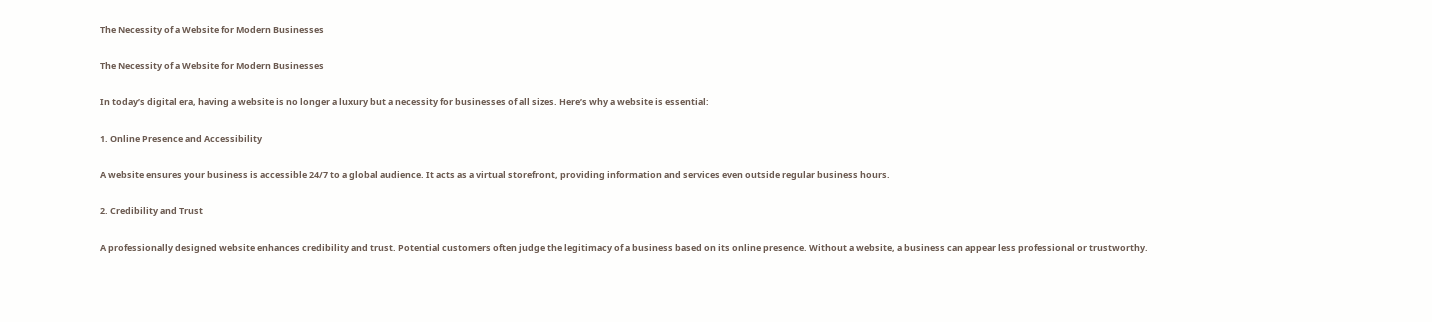The Necessity of a Website for Modern Businesses

The Necessity of a Website for Modern Businesses

In today’s digital era, having a website is no longer a luxury but a necessity for businesses of all sizes. Here’s why a website is essential:

1. Online Presence and Accessibility

A website ensures your business is accessible 24/7 to a global audience. It acts as a virtual storefront, providing information and services even outside regular business hours.

2. Credibility and Trust

A professionally designed website enhances credibility and trust. Potential customers often judge the legitimacy of a business based on its online presence. Without a website, a business can appear less professional or trustworthy.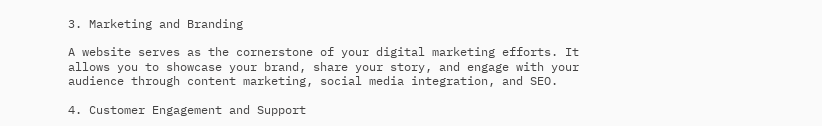3. Marketing and Branding

A website serves as the cornerstone of your digital marketing efforts. It allows you to showcase your brand, share your story, and engage with your audience through content marketing, social media integration, and SEO.

4. Customer Engagement and Support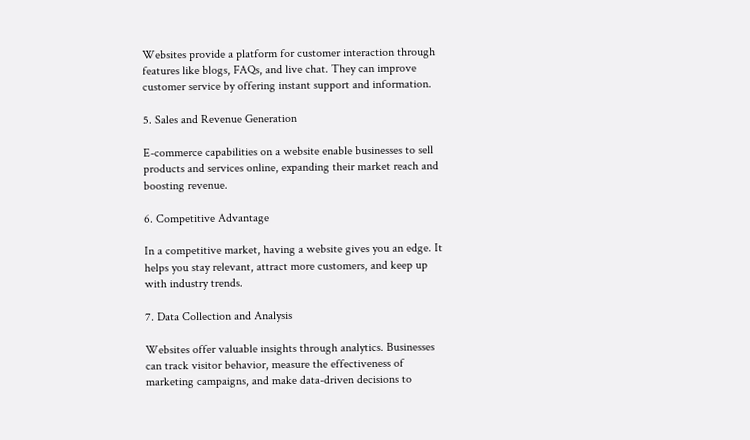Websites provide a platform for customer interaction through features like blogs, FAQs, and live chat. They can improve customer service by offering instant support and information.

5. Sales and Revenue Generation

E-commerce capabilities on a website enable businesses to sell products and services online, expanding their market reach and boosting revenue.

6. Competitive Advantage

In a competitive market, having a website gives you an edge. It helps you stay relevant, attract more customers, and keep up with industry trends.

7. Data Collection and Analysis

Websites offer valuable insights through analytics. Businesses can track visitor behavior, measure the effectiveness of marketing campaigns, and make data-driven decisions to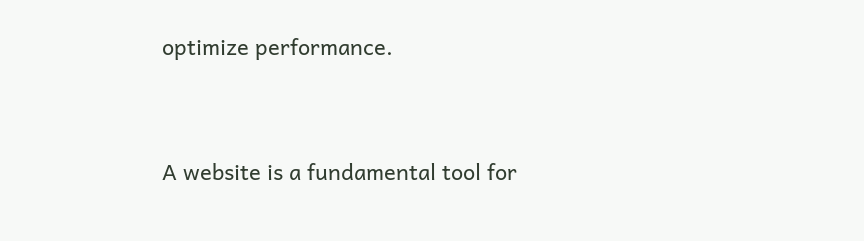optimize performance.


A website is a fundamental tool for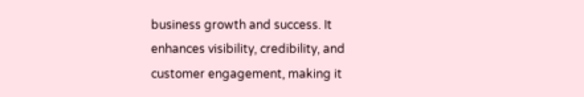business growth and success. It enhances visibility, credibility, and customer engagement, making it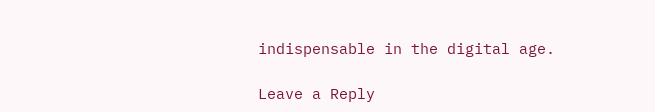indispensable in the digital age.

Leave a Reply